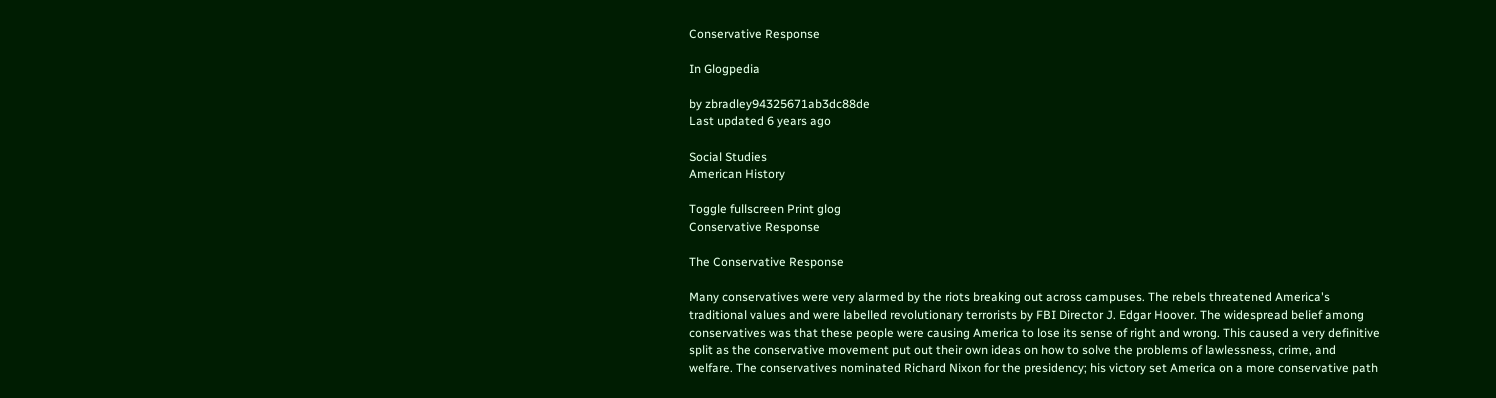Conservative Response

In Glogpedia

by zbradley94325671ab3dc88de
Last updated 6 years ago

Social Studies
American History

Toggle fullscreen Print glog
Conservative Response

The Conservative Response

Many conservatives were very alarmed by the riots breaking out across campuses. The rebels threatened America's traditional values and were labelled revolutionary terrorists by FBI Director J. Edgar Hoover. The widespread belief among conservatives was that these people were causing America to lose its sense of right and wrong. This caused a very definitive split as the conservative movement put out their own ideas on how to solve the problems of lawlessness, crime, and welfare. The conservatives nominated Richard Nixon for the presidency; his victory set America on a more conservative path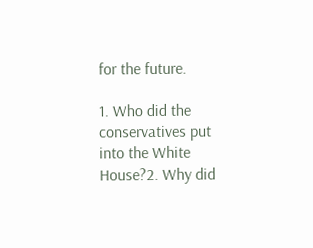for the future.

1. Who did the conservatives put into the White House?2. Why did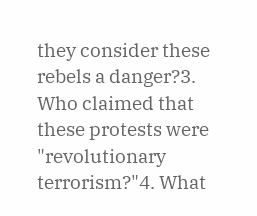they consider these rebels a danger?3. Who claimed that these protests were "revolutionary terrorism?"4. What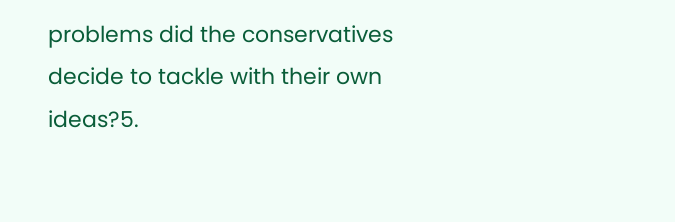problems did the conservatives decide to tackle with their own ideas?5.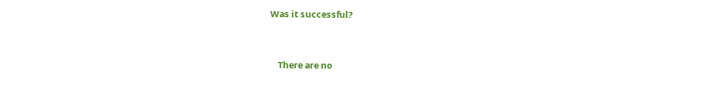Was it successful?


    There are no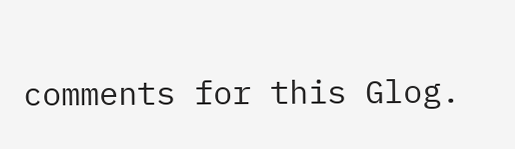comments for this Glog.